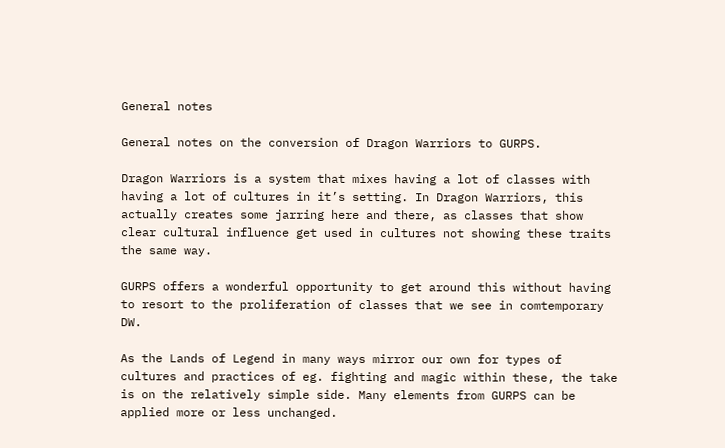General notes

General notes on the conversion of Dragon Warriors to GURPS.

Dragon Warriors is a system that mixes having a lot of classes with having a lot of cultures in it’s setting. In Dragon Warriors, this actually creates some jarring here and there, as classes that show clear cultural influence get used in cultures not showing these traits the same way.

GURPS offers a wonderful opportunity to get around this without having to resort to the proliferation of classes that we see in comtemporary DW.

As the Lands of Legend in many ways mirror our own for types of cultures and practices of eg. fighting and magic within these, the take is on the relatively simple side. Many elements from GURPS can be applied more or less unchanged.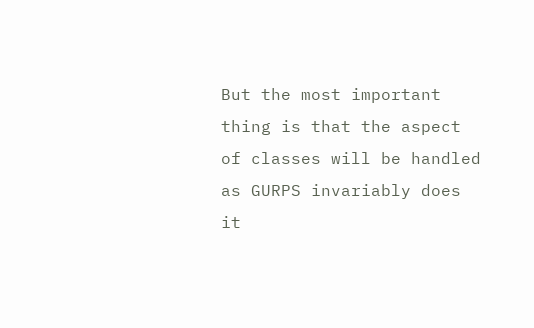But the most important thing is that the aspect of classes will be handled as GURPS invariably does it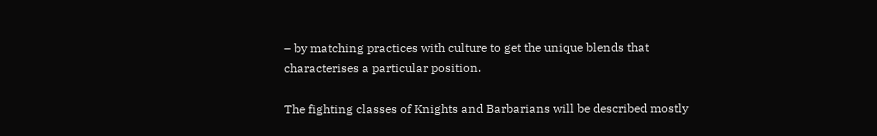– by matching practices with culture to get the unique blends that characterises a particular position.

The fighting classes of Knights and Barbarians will be described mostly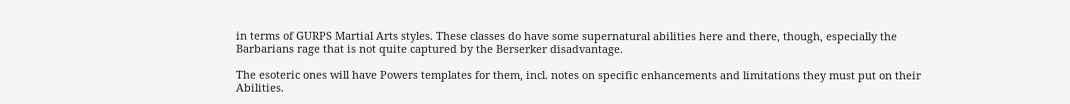in terms of GURPS Martial Arts styles. These classes do have some supernatural abilities here and there, though, especially the Barbarians rage that is not quite captured by the Berserker disadvantage.

The esoteric ones will have Powers templates for them, incl. notes on specific enhancements and limitations they must put on their Abilities.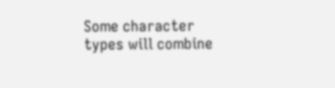Some character types will combine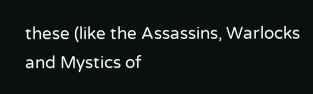these (like the Assassins, Warlocks and Mystics of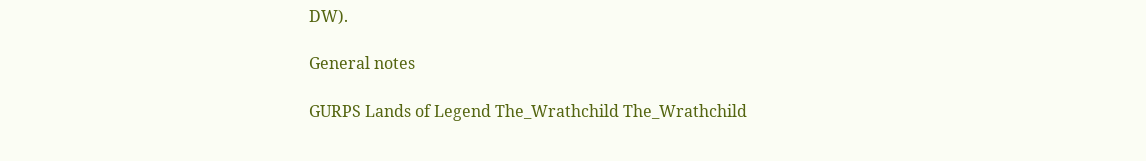DW).

General notes

GURPS Lands of Legend The_Wrathchild The_Wrathchild